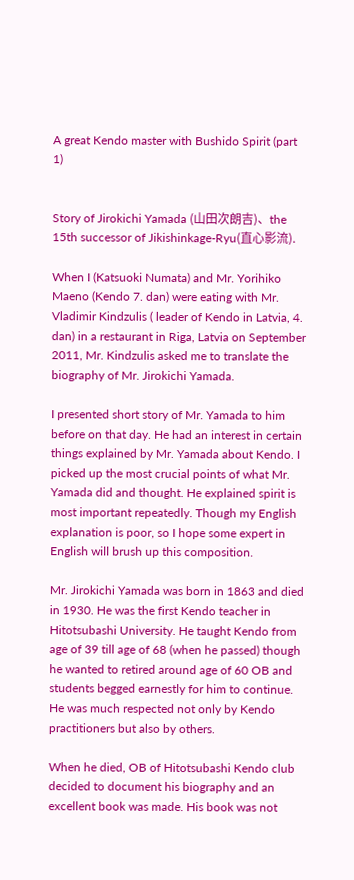A great Kendo master with Bushido Spirit (part 1)


Story of Jirokichi Yamada (山田次朗吉)、the 15th successor of Jikishinkage-Ryu(直心影流).

When I (Katsuoki Numata) and Mr. Yorihiko Maeno (Kendo 7. dan) were eating with Mr. Vladimir Kindzulis ( leader of Kendo in Latvia, 4. dan) in a restaurant in Riga, Latvia on September 2011, Mr. Kindzulis asked me to translate the biography of Mr. Jirokichi Yamada.

I presented short story of Mr. Yamada to him before on that day. He had an interest in certain things explained by Mr. Yamada about Kendo. I picked up the most crucial points of what Mr. Yamada did and thought. He explained spirit is most important repeatedly. Though my English explanation is poor, so I hope some expert in English will brush up this composition.

Mr. Jirokichi Yamada was born in 1863 and died in 1930. He was the first Kendo teacher in Hitotsubashi University. He taught Kendo from age of 39 till age of 68 (when he passed) though he wanted to retired around age of 60 OB and students begged earnestly for him to continue. He was much respected not only by Kendo practitioners but also by others.

When he died, OB of Hitotsubashi Kendo club decided to document his biography and an excellent book was made. His book was not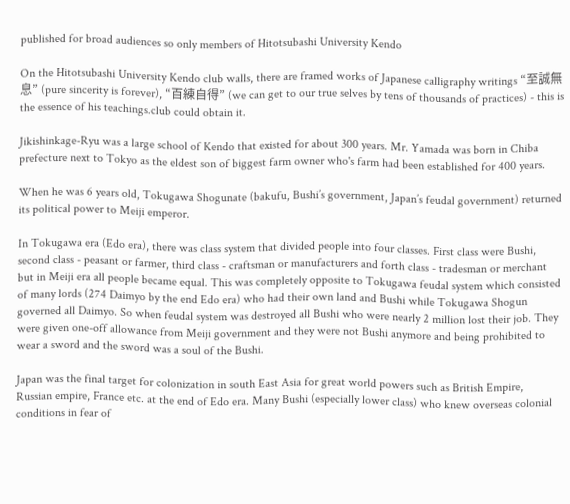published for broad audiences so only members of Hitotsubashi University Kendo

On the Hitotsubashi University Kendo club walls, there are framed works of Japanese calligraphy writings “至誠無息” (pure sincerity is forever), “百練自得” (we can get to our true selves by tens of thousands of practices) - this is the essence of his teachings.club could obtain it.

Jikishinkage-Ryu was a large school of Kendo that existed for about 300 years. Mr. Yamada was born in Chiba prefecture next to Tokyo as the eldest son of biggest farm owner who's farm had been established for 400 years.

When he was 6 years old, Tokugawa Shogunate (bakufu, Bushi’s government, Japan’s feudal government) returned its political power to Meiji emperor.

In Tokugawa era (Edo era), there was class system that divided people into four classes. First class were Bushi, second class - peasant or farmer, third class - craftsman or manufacturers and forth class - tradesman or merchant but in Meiji era all people became equal. This was completely opposite to Tokugawa feudal system which consisted of many lords (274 Daimyo by the end Edo era) who had their own land and Bushi while Tokugawa Shogun governed all Daimyo. So when feudal system was destroyed all Bushi who were nearly 2 million lost their job. They were given one-off allowance from Meiji government and they were not Bushi anymore and being prohibited to wear a sword and the sword was a soul of the Bushi.

Japan was the final target for colonization in south East Asia for great world powers such as British Empire, Russian empire, France etc. at the end of Edo era. Many Bushi (especially lower class) who knew overseas colonial conditions in fear of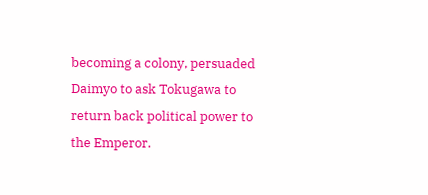becoming a colony, persuaded Daimyo to ask Tokugawa to return back political power to the Emperor.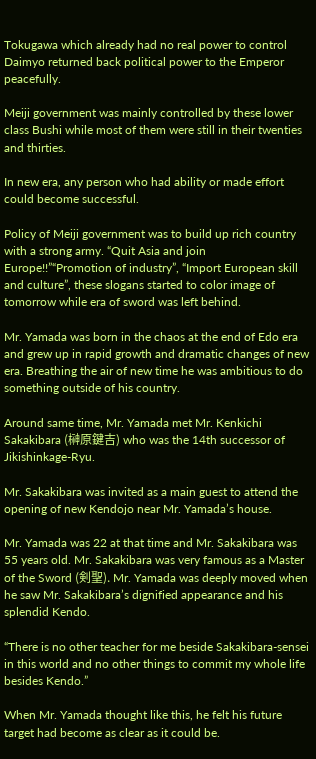Tokugawa which already had no real power to control Daimyo returned back political power to the Emperor peacefully.

Meiji government was mainly controlled by these lower class Bushi while most of them were still in their twenties and thirties.

In new era, any person who had ability or made effort could become successful.

Policy of Meiji government was to build up rich country with a strong army. “Quit Asia and join Europe!!”“Promotion of industry”, “Import European skill and culture”, these slogans started to color image of tomorrow while era of sword was left behind.

Mr. Yamada was born in the chaos at the end of Edo era and grew up in rapid growth and dramatic changes of new era. Breathing the air of new time he was ambitious to do something outside of his country.

Around same time, Mr. Yamada met Mr. Kenkichi Sakakibara (榊原鍵吉) who was the 14th successor of Jikishinkage-Ryu.

Mr. Sakakibara was invited as a main guest to attend the opening of new Kendojo near Mr. Yamada’s house.

Mr. Yamada was 22 at that time and Mr. Sakakibara was 55 years old. Mr. Sakakibara was very famous as a Master of the Sword (剣聖). Mr. Yamada was deeply moved when he saw Mr. Sakakibara’s dignified appearance and his splendid Kendo.

“There is no other teacher for me beside Sakakibara-sensei in this world and no other things to commit my whole life besides Kendo.”

When Mr. Yamada thought like this, he felt his future target had become as clear as it could be.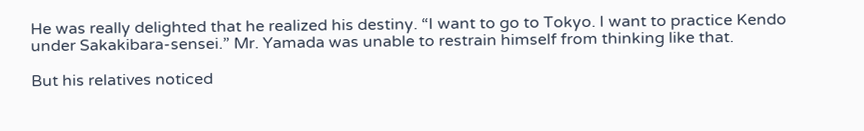He was really delighted that he realized his destiny. “I want to go to Tokyo. I want to practice Kendo under Sakakibara-sensei.” Mr. Yamada was unable to restrain himself from thinking like that.

But his relatives noticed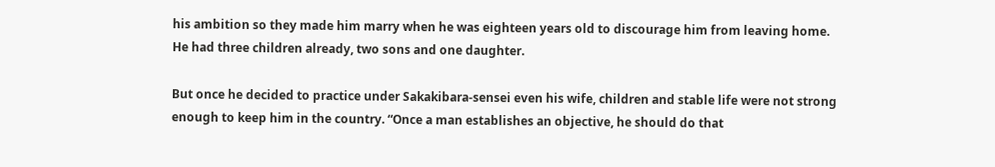his ambition so they made him marry when he was eighteen years old to discourage him from leaving home. He had three children already, two sons and one daughter.

But once he decided to practice under Sakakibara-sensei even his wife, children and stable life were not strong enough to keep him in the country. “Once a man establishes an objective, he should do that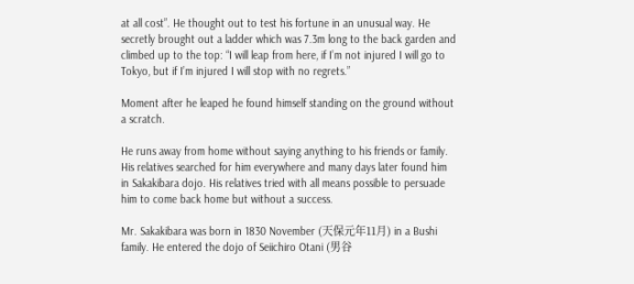at all cost”. He thought out to test his fortune in an unusual way. He secretly brought out a ladder which was 7.3m long to the back garden and climbed up to the top: “I will leap from here, if I’m not injured I will go to Tokyo, but if I’m injured I will stop with no regrets.”

Moment after he leaped he found himself standing on the ground without a scratch.

He runs away from home without saying anything to his friends or family. His relatives searched for him everywhere and many days later found him in Sakakibara dojo. His relatives tried with all means possible to persuade him to come back home but without a success.

Mr. Sakakibara was born in 1830 November (天保元年11月) in a Bushi family. He entered the dojo of Seiichiro Otani (男谷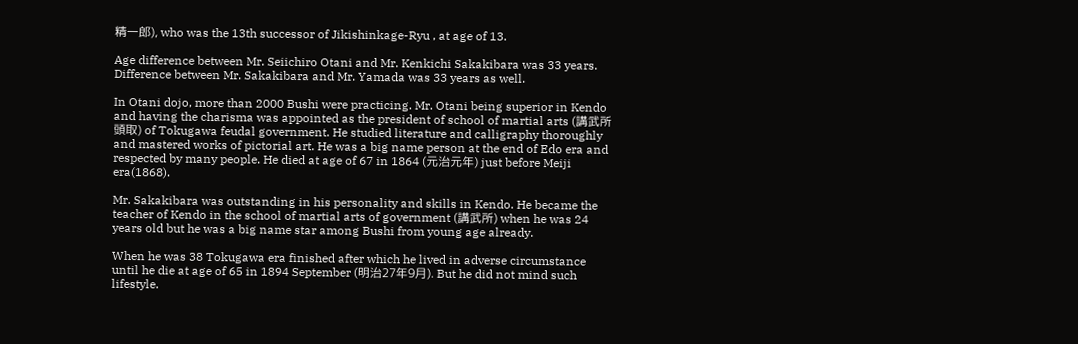精一郎), who was the 13th successor of Jikishinkage-Ryu , at age of 13.

Age difference between Mr. Seiichiro Otani and Mr. Kenkichi Sakakibara was 33 years. Difference between Mr. Sakakibara and Mr. Yamada was 33 years as well.

In Otani dojo, more than 2000 Bushi were practicing. Mr. Otani being superior in Kendo and having the charisma was appointed as the president of school of martial arts (講武所頭取) of Tokugawa feudal government. He studied literature and calligraphy thoroughly and mastered works of pictorial art. He was a big name person at the end of Edo era and respected by many people. He died at age of 67 in 1864 (元治元年) just before Meiji era(1868).

Mr. Sakakibara was outstanding in his personality and skills in Kendo. He became the teacher of Kendo in the school of martial arts of government (講武所) when he was 24 years old but he was a big name star among Bushi from young age already.

When he was 38 Tokugawa era finished after which he lived in adverse circumstance until he die at age of 65 in 1894 September (明治27年9月). But he did not mind such lifestyle.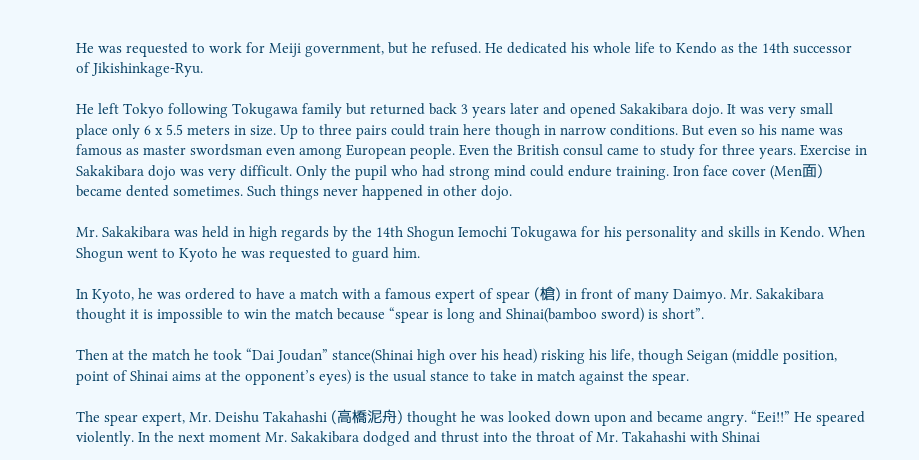He was requested to work for Meiji government, but he refused. He dedicated his whole life to Kendo as the 14th successor of Jikishinkage-Ryu.

He left Tokyo following Tokugawa family but returned back 3 years later and opened Sakakibara dojo. It was very small place only 6 x 5.5 meters in size. Up to three pairs could train here though in narrow conditions. But even so his name was famous as master swordsman even among European people. Even the British consul came to study for three years. Exercise in Sakakibara dojo was very difficult. Only the pupil who had strong mind could endure training. Iron face cover (Men面) became dented sometimes. Such things never happened in other dojo.

Mr. Sakakibara was held in high regards by the 14th Shogun Iemochi Tokugawa for his personality and skills in Kendo. When Shogun went to Kyoto he was requested to guard him.

In Kyoto, he was ordered to have a match with a famous expert of spear (槍) in front of many Daimyo. Mr. Sakakibara thought it is impossible to win the match because “spear is long and Shinai(bamboo sword) is short”.

Then at the match he took “Dai Joudan” stance(Shinai high over his head) risking his life, though Seigan (middle position, point of Shinai aims at the opponent’s eyes) is the usual stance to take in match against the spear.

The spear expert, Mr. Deishu Takahashi (高橋泥舟) thought he was looked down upon and became angry. “Eei!!” He speared violently. In the next moment Mr. Sakakibara dodged and thrust into the throat of Mr. Takahashi with Shinai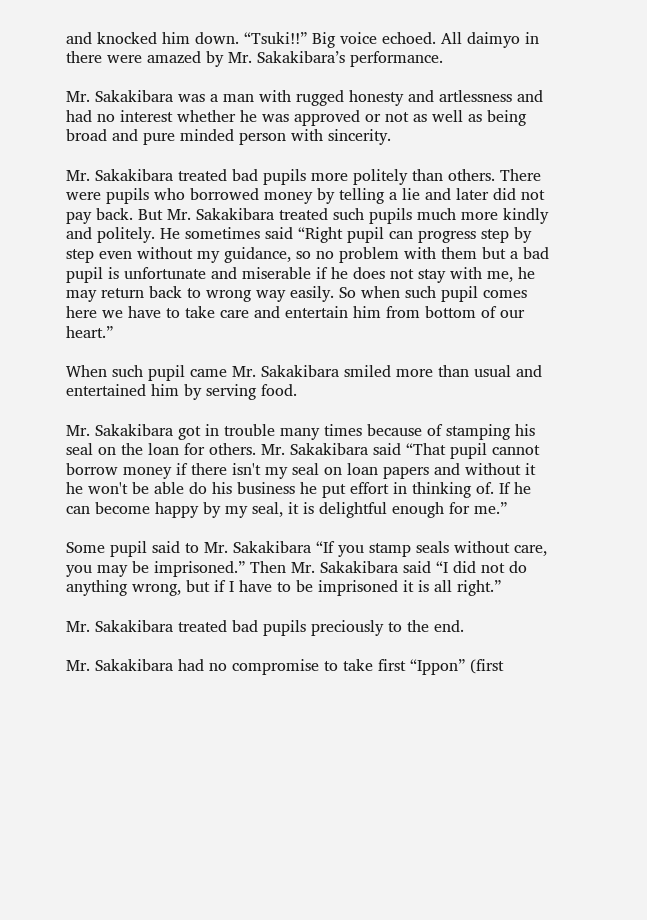and knocked him down. “Tsuki!!” Big voice echoed. All daimyo in there were amazed by Mr. Sakakibara’s performance.

Mr. Sakakibara was a man with rugged honesty and artlessness and had no interest whether he was approved or not as well as being broad and pure minded person with sincerity.

Mr. Sakakibara treated bad pupils more politely than others. There were pupils who borrowed money by telling a lie and later did not pay back. But Mr. Sakakibara treated such pupils much more kindly and politely. He sometimes said “Right pupil can progress step by step even without my guidance, so no problem with them but a bad pupil is unfortunate and miserable if he does not stay with me, he may return back to wrong way easily. So when such pupil comes here we have to take care and entertain him from bottom of our heart.”

When such pupil came Mr. Sakakibara smiled more than usual and entertained him by serving food.

Mr. Sakakibara got in trouble many times because of stamping his seal on the loan for others. Mr. Sakakibara said “That pupil cannot borrow money if there isn't my seal on loan papers and without it he won't be able do his business he put effort in thinking of. If he can become happy by my seal, it is delightful enough for me.”

Some pupil said to Mr. Sakakibara “If you stamp seals without care, you may be imprisoned.” Then Mr. Sakakibara said “I did not do anything wrong, but if I have to be imprisoned it is all right.”

Mr. Sakakibara treated bad pupils preciously to the end.

Mr. Sakakibara had no compromise to take first “Ippon” (first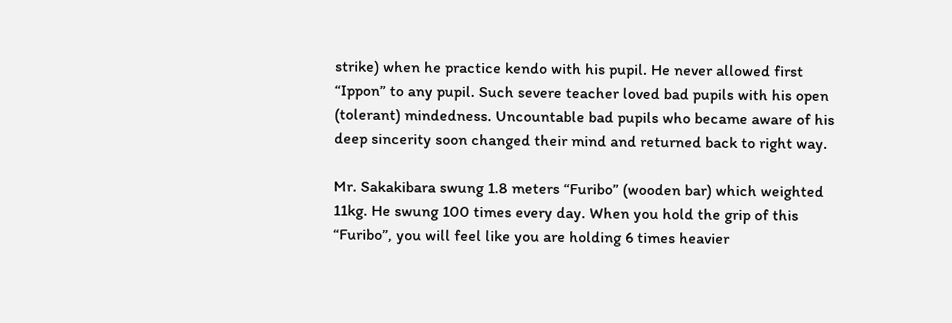strike) when he practice kendo with his pupil. He never allowed first “Ippon” to any pupil. Such severe teacher loved bad pupils with his open (tolerant) mindedness. Uncountable bad pupils who became aware of his deep sincerity soon changed their mind and returned back to right way.

Mr. Sakakibara swung 1.8 meters “Furibo” (wooden bar) which weighted 11kg. He swung 100 times every day. When you hold the grip of this “Furibo”, you will feel like you are holding 6 times heavier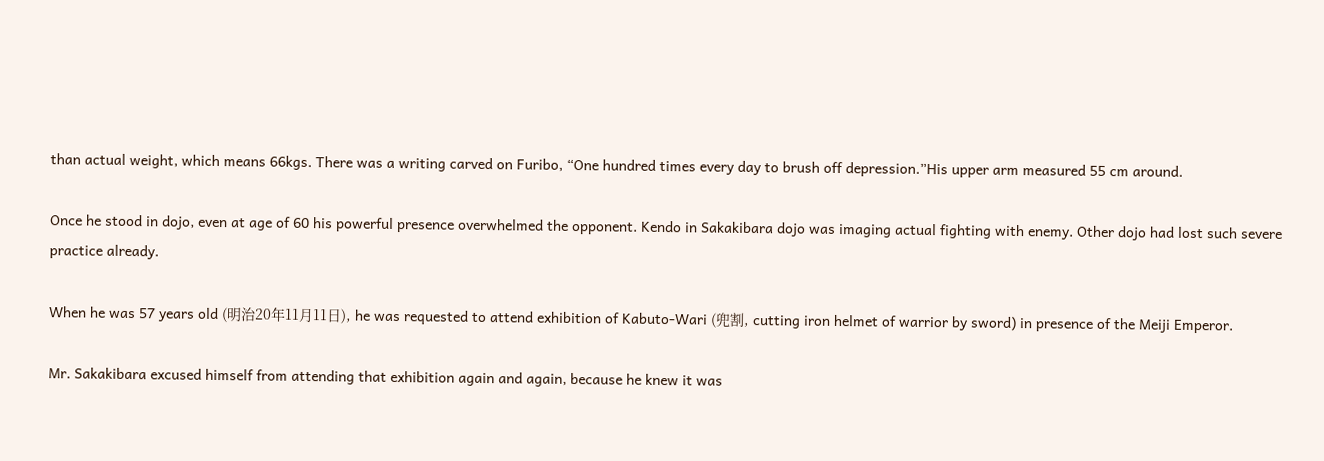than actual weight, which means 66kgs. There was a writing carved on Furibo, “One hundred times every day to brush off depression.”His upper arm measured 55 cm around.

Once he stood in dojo, even at age of 60 his powerful presence overwhelmed the opponent. Kendo in Sakakibara dojo was imaging actual fighting with enemy. Other dojo had lost such severe practice already.

When he was 57 years old (明治20年11月11日), he was requested to attend exhibition of Kabuto-Wari (兜割, cutting iron helmet of warrior by sword) in presence of the Meiji Emperor.

Mr. Sakakibara excused himself from attending that exhibition again and again, because he knew it was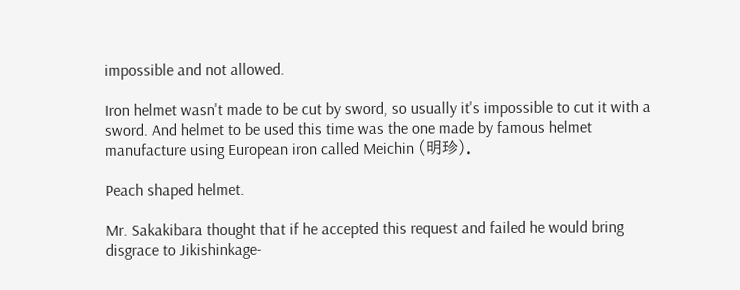impossible and not allowed.

Iron helmet wasn't made to be cut by sword, so usually it's impossible to cut it with a sword. And helmet to be used this time was the one made by famous helmet manufacture using European iron called Meichin (明珍).

Peach shaped helmet.

Mr. Sakakibara thought that if he accepted this request and failed he would bring disgrace to Jikishinkage-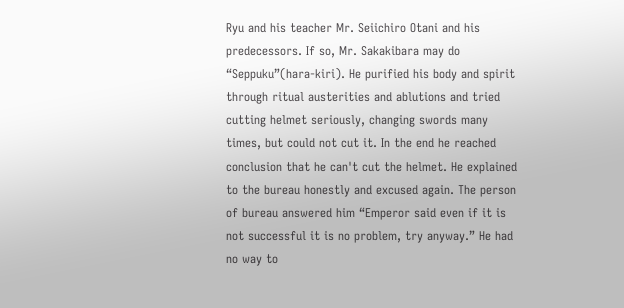Ryu and his teacher Mr. Seiichiro Otani and his predecessors. If so, Mr. Sakakibara may do “Seppuku”(hara-kiri). He purified his body and spirit through ritual austerities and ablutions and tried cutting helmet seriously, changing swords many times, but could not cut it. In the end he reached conclusion that he can't cut the helmet. He explained to the bureau honestly and excused again. The person of bureau answered him “Emperor said even if it is not successful it is no problem, try anyway.” He had no way to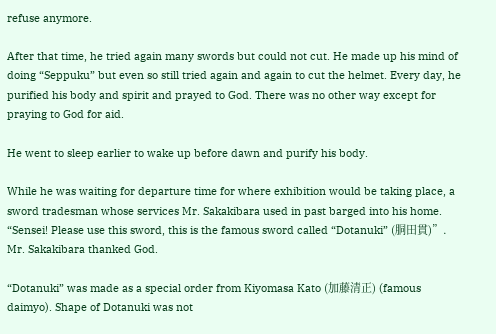refuse anymore.

After that time, he tried again many swords but could not cut. He made up his mind of doing “Seppuku” but even so still tried again and again to cut the helmet. Every day, he purified his body and spirit and prayed to God. There was no other way except for praying to God for aid.

He went to sleep earlier to wake up before dawn and purify his body.

While he was waiting for departure time for where exhibition would be taking place, a sword tradesman whose services Mr. Sakakibara used in past barged into his home. “Sensei! Please use this sword, this is the famous sword called “Dotanuki” (胴田貫)”. Mr. Sakakibara thanked God.

“Dotanuki” was made as a special order from Kiyomasa Kato (加藤清正) (famous daimyo). Shape of Dotanuki was not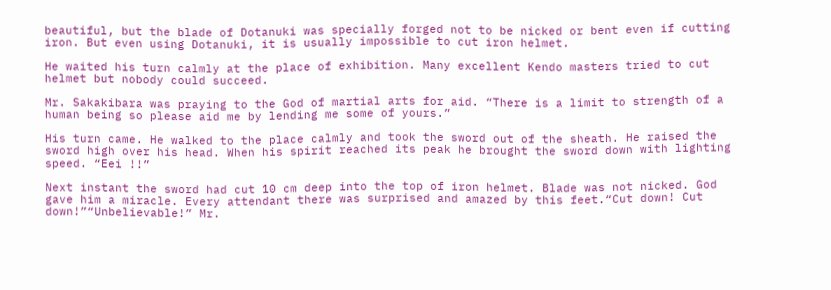beautiful, but the blade of Dotanuki was specially forged not to be nicked or bent even if cutting iron. But even using Dotanuki, it is usually impossible to cut iron helmet.

He waited his turn calmly at the place of exhibition. Many excellent Kendo masters tried to cut helmet but nobody could succeed.

Mr. Sakakibara was praying to the God of martial arts for aid. “There is a limit to strength of a human being so please aid me by lending me some of yours.”

His turn came. He walked to the place calmly and took the sword out of the sheath. He raised the sword high over his head. When his spirit reached its peak he brought the sword down with lighting speed. “Eei !!”

Next instant the sword had cut 10 cm deep into the top of iron helmet. Blade was not nicked. God gave him a miracle. Every attendant there was surprised and amazed by this feet.“Cut down! Cut down!”“Unbelievable!” Mr.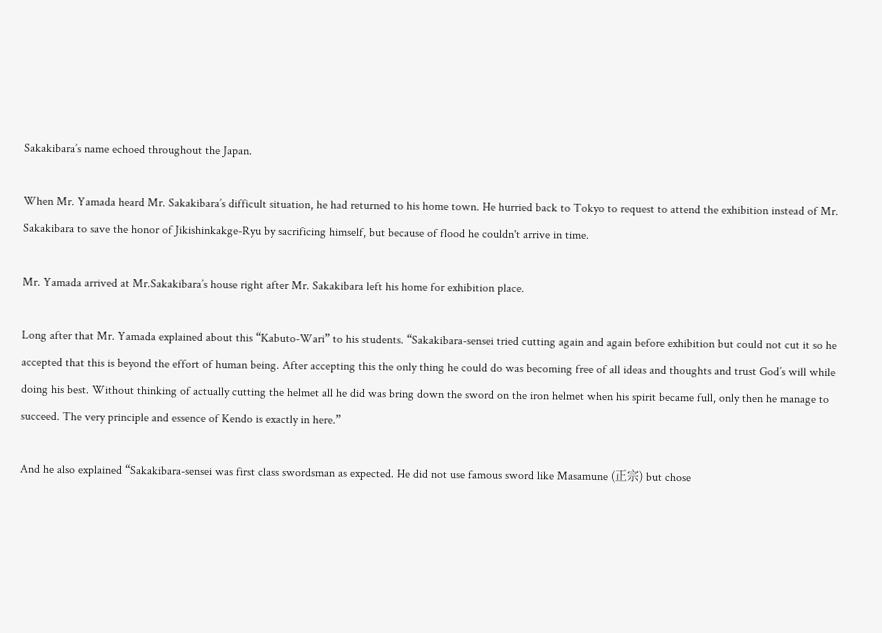Sakakibara’s name echoed throughout the Japan.

When Mr. Yamada heard Mr. Sakakibara’s difficult situation, he had returned to his home town. He hurried back to Tokyo to request to attend the exhibition instead of Mr. Sakakibara to save the honor of Jikishinkakge-Ryu by sacrificing himself, but because of flood he couldn't arrive in time.

Mr. Yamada arrived at Mr.Sakakibara’s house right after Mr. Sakakibara left his home for exhibition place.

Long after that Mr. Yamada explained about this “Kabuto-Wari” to his students. “Sakakibara-sensei tried cutting again and again before exhibition but could not cut it so he accepted that this is beyond the effort of human being. After accepting this the only thing he could do was becoming free of all ideas and thoughts and trust God’s will while doing his best. Without thinking of actually cutting the helmet all he did was bring down the sword on the iron helmet when his spirit became full, only then he manage to succeed. The very principle and essence of Kendo is exactly in here.”

And he also explained “Sakakibara-sensei was first class swordsman as expected. He did not use famous sword like Masamune (正宗) but chose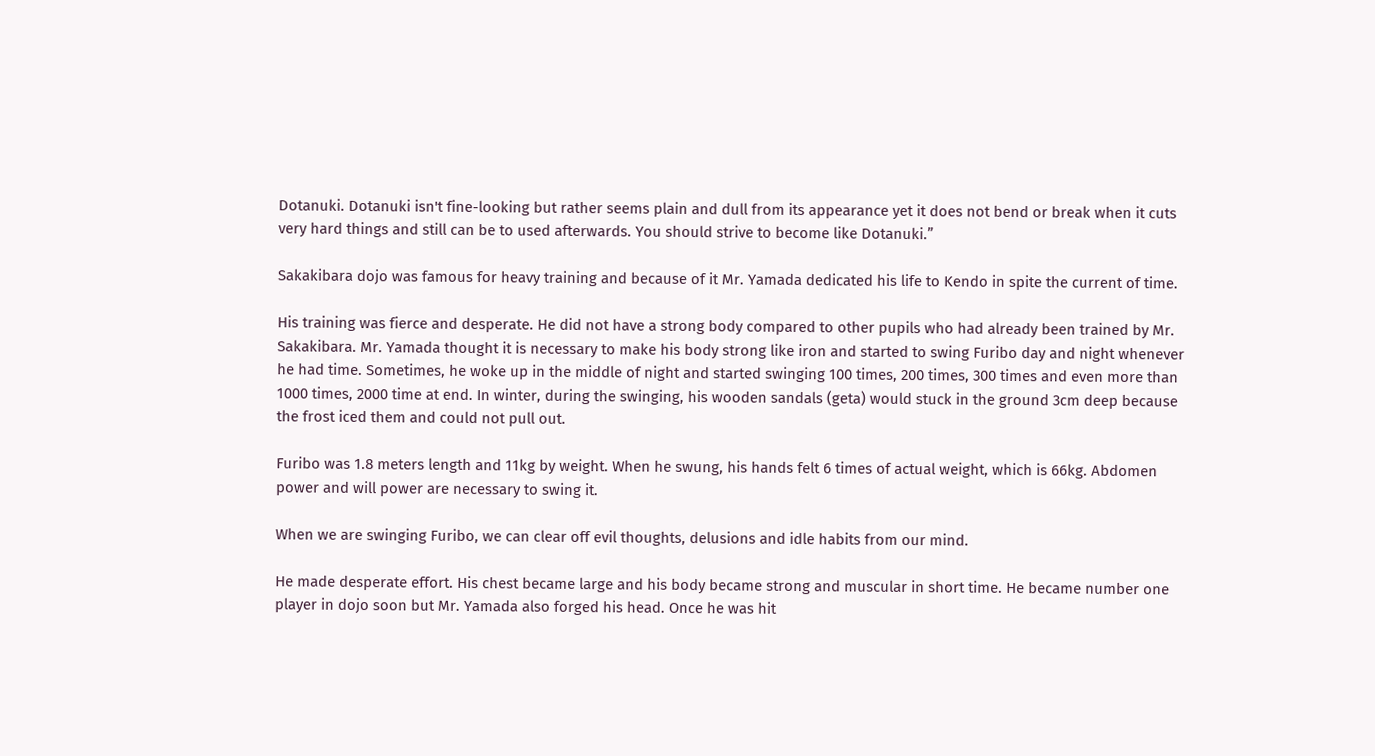Dotanuki. Dotanuki isn't fine-looking but rather seems plain and dull from its appearance yet it does not bend or break when it cuts very hard things and still can be to used afterwards. You should strive to become like Dotanuki.”

Sakakibara dojo was famous for heavy training and because of it Mr. Yamada dedicated his life to Kendo in spite the current of time.

His training was fierce and desperate. He did not have a strong body compared to other pupils who had already been trained by Mr. Sakakibara. Mr. Yamada thought it is necessary to make his body strong like iron and started to swing Furibo day and night whenever he had time. Sometimes, he woke up in the middle of night and started swinging 100 times, 200 times, 300 times and even more than 1000 times, 2000 time at end. In winter, during the swinging, his wooden sandals (geta) would stuck in the ground 3cm deep because the frost iced them and could not pull out.

Furibo was 1.8 meters length and 11kg by weight. When he swung, his hands felt 6 times of actual weight, which is 66kg. Abdomen power and will power are necessary to swing it.

When we are swinging Furibo, we can clear off evil thoughts, delusions and idle habits from our mind.

He made desperate effort. His chest became large and his body became strong and muscular in short time. He became number one player in dojo soon but Mr. Yamada also forged his head. Once he was hit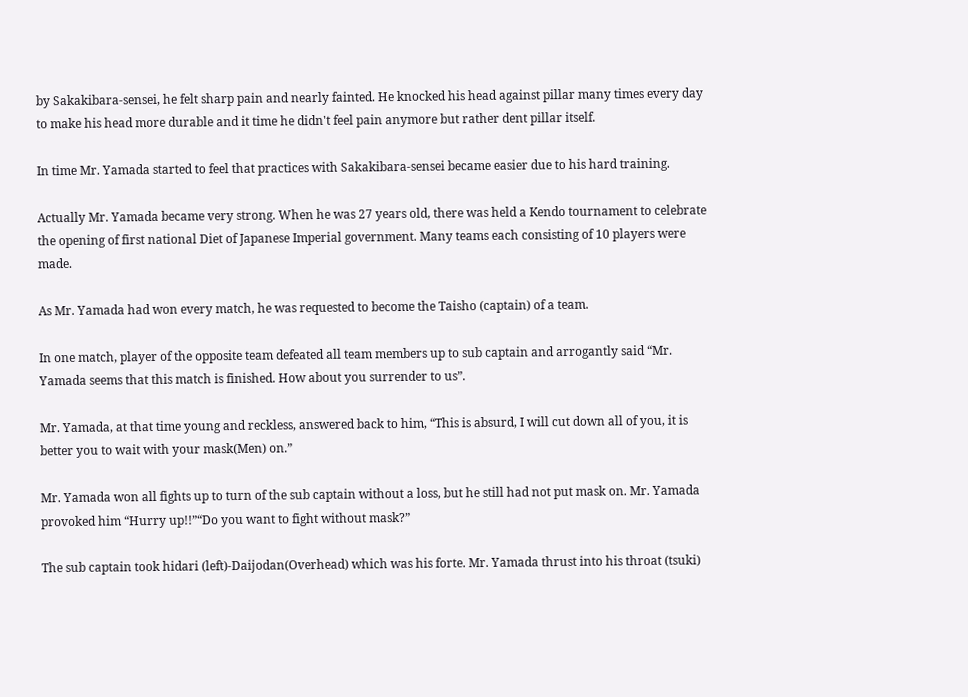by Sakakibara-sensei, he felt sharp pain and nearly fainted. He knocked his head against pillar many times every day to make his head more durable and it time he didn't feel pain anymore but rather dent pillar itself.

In time Mr. Yamada started to feel that practices with Sakakibara-sensei became easier due to his hard training.

Actually Mr. Yamada became very strong. When he was 27 years old, there was held a Kendo tournament to celebrate the opening of first national Diet of Japanese Imperial government. Many teams each consisting of 10 players were made.

As Mr. Yamada had won every match, he was requested to become the Taisho (captain) of a team.

In one match, player of the opposite team defeated all team members up to sub captain and arrogantly said “Mr. Yamada seems that this match is finished. How about you surrender to us”.

Mr. Yamada, at that time young and reckless, answered back to him, “This is absurd, I will cut down all of you, it is better you to wait with your mask(Men) on.”

Mr. Yamada won all fights up to turn of the sub captain without a loss, but he still had not put mask on. Mr. Yamada provoked him “Hurry up!!”“Do you want to fight without mask?”

The sub captain took hidari (left)-Daijodan(Overhead) which was his forte. Mr. Yamada thrust into his throat (tsuki)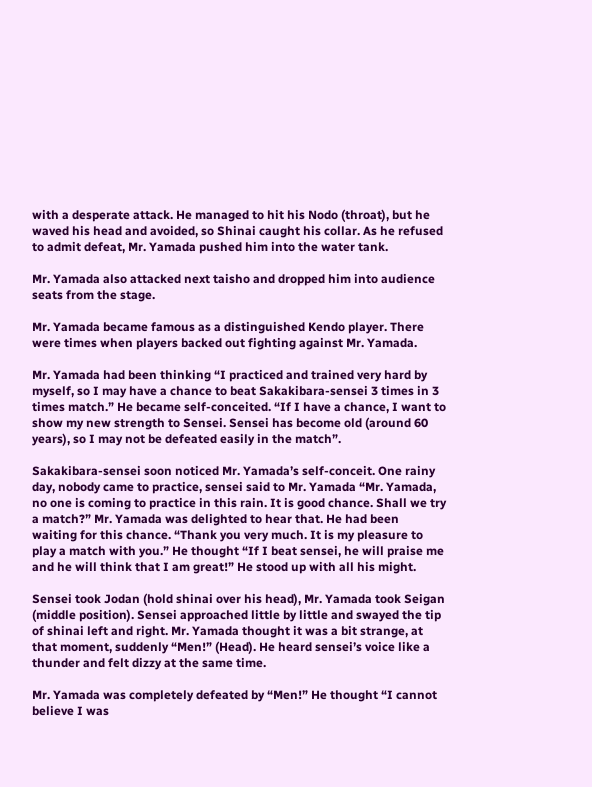with a desperate attack. He managed to hit his Nodo (throat), but he waved his head and avoided, so Shinai caught his collar. As he refused to admit defeat, Mr. Yamada pushed him into the water tank.

Mr. Yamada also attacked next taisho and dropped him into audience seats from the stage.

Mr. Yamada became famous as a distinguished Kendo player. There were times when players backed out fighting against Mr. Yamada.

Mr. Yamada had been thinking “I practiced and trained very hard by myself, so I may have a chance to beat Sakakibara-sensei 3 times in 3 times match.” He became self-conceited. “If I have a chance, I want to show my new strength to Sensei. Sensei has become old (around 60 years), so I may not be defeated easily in the match”.

Sakakibara-sensei soon noticed Mr. Yamada’s self-conceit. One rainy day, nobody came to practice, sensei said to Mr. Yamada “Mr. Yamada, no one is coming to practice in this rain. It is good chance. Shall we try a match?” Mr. Yamada was delighted to hear that. He had been waiting for this chance. “Thank you very much. It is my pleasure to play a match with you.” He thought “If I beat sensei, he will praise me and he will think that I am great!” He stood up with all his might.

Sensei took Jodan (hold shinai over his head), Mr. Yamada took Seigan (middle position). Sensei approached little by little and swayed the tip of shinai left and right. Mr. Yamada thought it was a bit strange, at that moment, suddenly “Men!” (Head). He heard sensei’s voice like a thunder and felt dizzy at the same time.

Mr. Yamada was completely defeated by “Men!” He thought “I cannot believe I was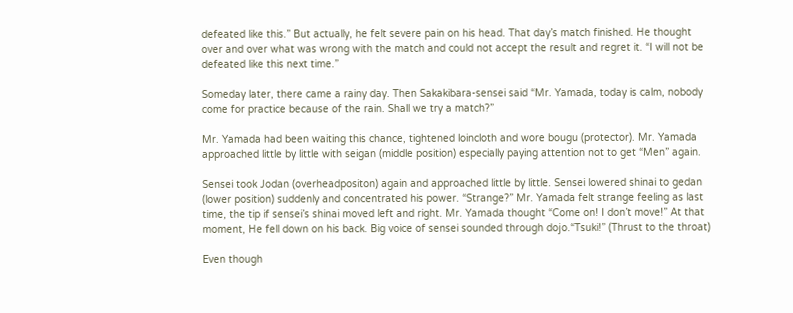defeated like this.” But actually, he felt severe pain on his head. That day’s match finished. He thought over and over what was wrong with the match and could not accept the result and regret it. “I will not be defeated like this next time.”

Someday later, there came a rainy day. Then Sakakibara-sensei said “Mr. Yamada, today is calm, nobody come for practice because of the rain. Shall we try a match?”

Mr. Yamada had been waiting this chance, tightened loincloth and wore bougu (protector). Mr. Yamada approached little by little with seigan (middle position) especially paying attention not to get “Men” again.

Sensei took Jodan (overheadpositon) again and approached little by little. Sensei lowered shinai to gedan (lower position) suddenly and concentrated his power. “Strange?” Mr. Yamada felt strange feeling as last time, the tip if sensei’s shinai moved left and right. Mr. Yamada thought “Come on! I don’t move!” At that moment, He fell down on his back. Big voice of sensei sounded through dojo.“Tsuki!” (Thrust to the throat)

Even though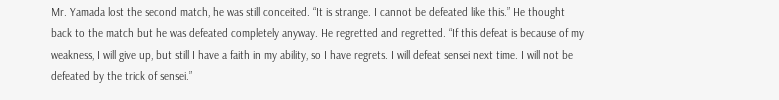Mr. Yamada lost the second match, he was still conceited. “It is strange. I cannot be defeated like this.” He thought back to the match but he was defeated completely anyway. He regretted and regretted. “If this defeat is because of my weakness, I will give up, but still I have a faith in my ability, so I have regrets. I will defeat sensei next time. I will not be defeated by the trick of sensei.”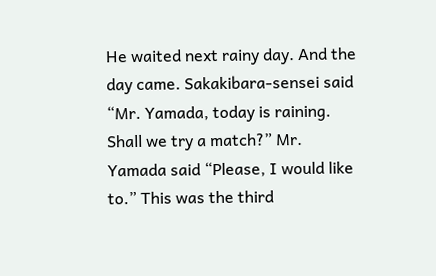He waited next rainy day. And the day came. Sakakibara-sensei said “Mr. Yamada, today is raining. Shall we try a match?” Mr. Yamada said “Please, I would like to.” This was the third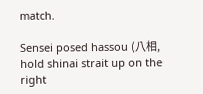match.

Sensei posed hassou (八相, hold shinai strait up on the right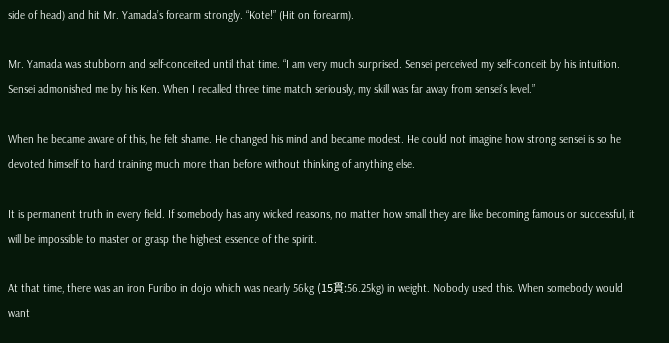side of head) and hit Mr. Yamada’s forearm strongly. “Kote!” (Hit on forearm).

Mr. Yamada was stubborn and self-conceited until that time. “I am very much surprised. Sensei perceived my self-conceit by his intuition. Sensei admonished me by his Ken. When I recalled three time match seriously, my skill was far away from sensei’s level.”

When he became aware of this, he felt shame. He changed his mind and became modest. He could not imagine how strong sensei is so he devoted himself to hard training much more than before without thinking of anything else.

It is permanent truth in every field. If somebody has any wicked reasons, no matter how small they are like becoming famous or successful, it will be impossible to master or grasp the highest essence of the spirit.

At that time, there was an iron Furibo in dojo which was nearly 56kg (15貫:56.25kg) in weight. Nobody used this. When somebody would want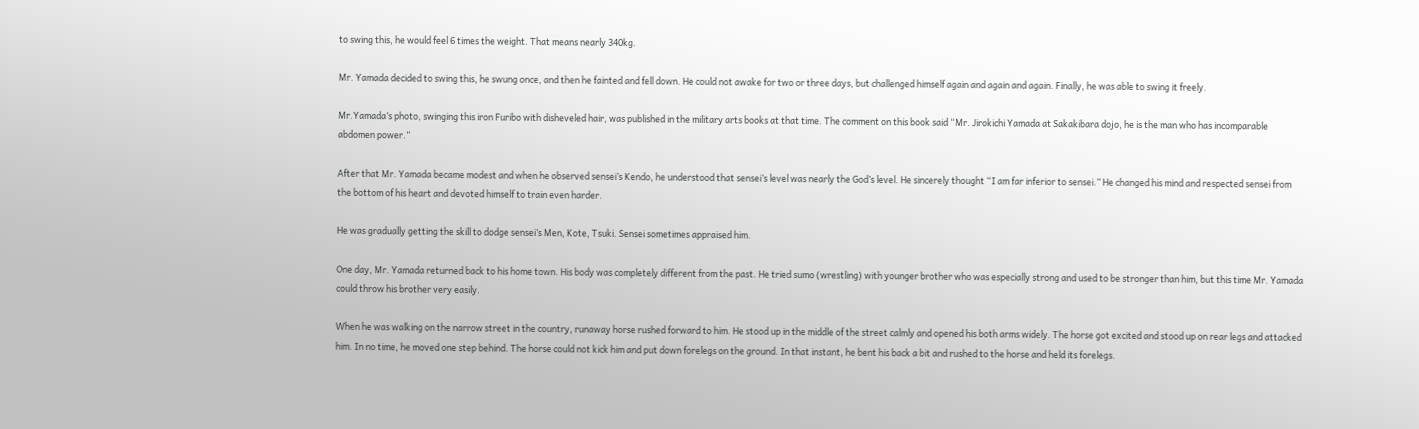to swing this, he would feel 6 times the weight. That means nearly 340kg.

Mr. Yamada decided to swing this, he swung once, and then he fainted and fell down. He could not awake for two or three days, but challenged himself again and again and again. Finally, he was able to swing it freely.

Mr.Yamada’s photo, swinging this iron Furibo with disheveled hair, was published in the military arts books at that time. The comment on this book said “Mr. Jirokichi Yamada at Sakakibara dojo, he is the man who has incomparable abdomen power.”

After that Mr. Yamada became modest and when he observed sensei’s Kendo, he understood that sensei’s level was nearly the God’s level. He sincerely thought “I am far inferior to sensei.” He changed his mind and respected sensei from the bottom of his heart and devoted himself to train even harder.

He was gradually getting the skill to dodge sensei’s Men, Kote, Tsuki. Sensei sometimes appraised him.

One day, Mr. Yamada returned back to his home town. His body was completely different from the past. He tried sumo (wrestling) with younger brother who was especially strong and used to be stronger than him, but this time Mr. Yamada could throw his brother very easily.

When he was walking on the narrow street in the country, runaway horse rushed forward to him. He stood up in the middle of the street calmly and opened his both arms widely. The horse got excited and stood up on rear legs and attacked him. In no time, he moved one step behind. The horse could not kick him and put down forelegs on the ground. In that instant, he bent his back a bit and rushed to the horse and held its forelegs.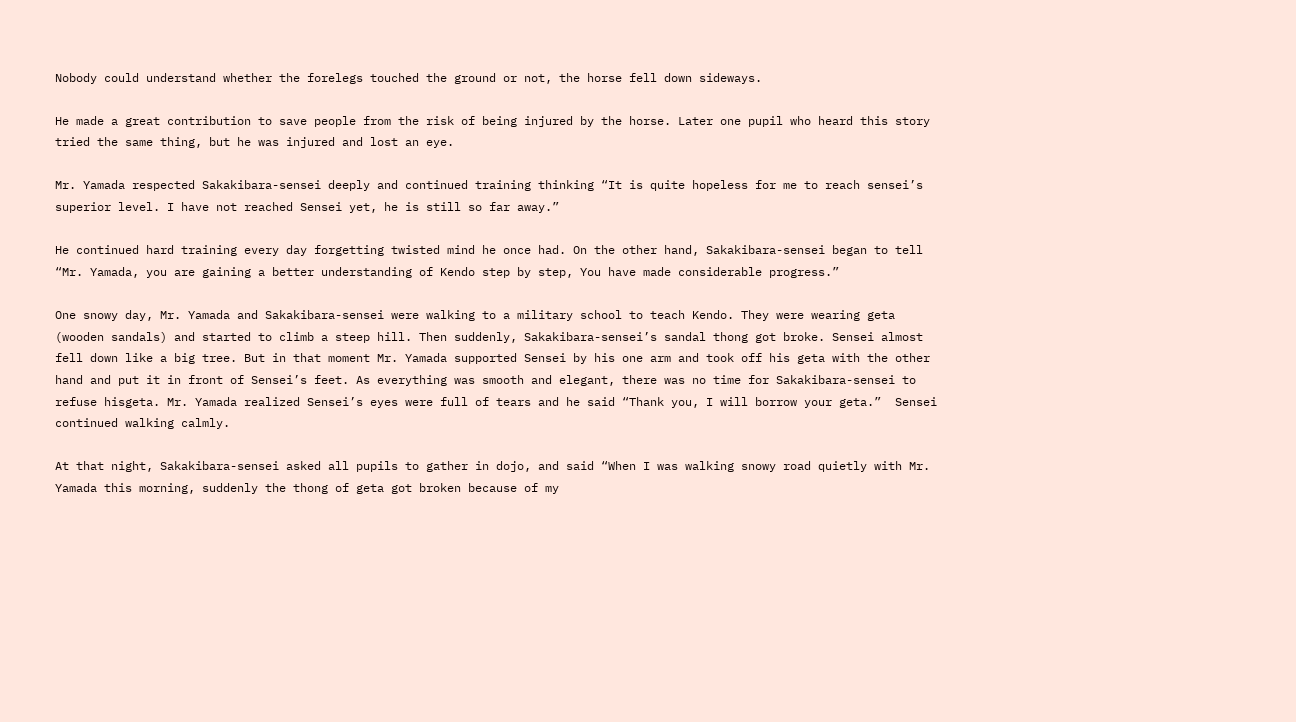Nobody could understand whether the forelegs touched the ground or not, the horse fell down sideways.

He made a great contribution to save people from the risk of being injured by the horse. Later one pupil who heard this story tried the same thing, but he was injured and lost an eye.

Mr. Yamada respected Sakakibara-sensei deeply and continued training thinking “It is quite hopeless for me to reach sensei’s superior level. I have not reached Sensei yet, he is still so far away.”

He continued hard training every day forgetting twisted mind he once had. On the other hand, Sakakibara-sensei began to tell “Mr. Yamada, you are gaining a better understanding of Kendo step by step, You have made considerable progress.”

One snowy day, Mr. Yamada and Sakakibara-sensei were walking to a military school to teach Kendo. They were wearing geta (wooden sandals) and started to climb a steep hill. Then suddenly, Sakakibara-sensei’s sandal thong got broke. Sensei almost fell down like a big tree. But in that moment Mr. Yamada supported Sensei by his one arm and took off his geta with the other hand and put it in front of Sensei’s feet. As everything was smooth and elegant, there was no time for Sakakibara-sensei to refuse hisgeta. Mr. Yamada realized Sensei’s eyes were full of tears and he said “Thank you, I will borrow your geta.”  Sensei continued walking calmly.

At that night, Sakakibara-sensei asked all pupils to gather in dojo, and said “When I was walking snowy road quietly with Mr. Yamada this morning, suddenly the thong of geta got broken because of my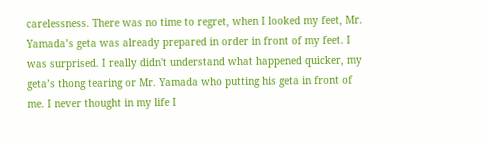carelessness. There was no time to regret, when I looked my feet, Mr. Yamada’s geta was already prepared in order in front of my feet. I was surprised. I really didn't understand what happened quicker, my geta’s thong tearing or Mr. Yamada who putting his geta in front of me. I never thought in my life I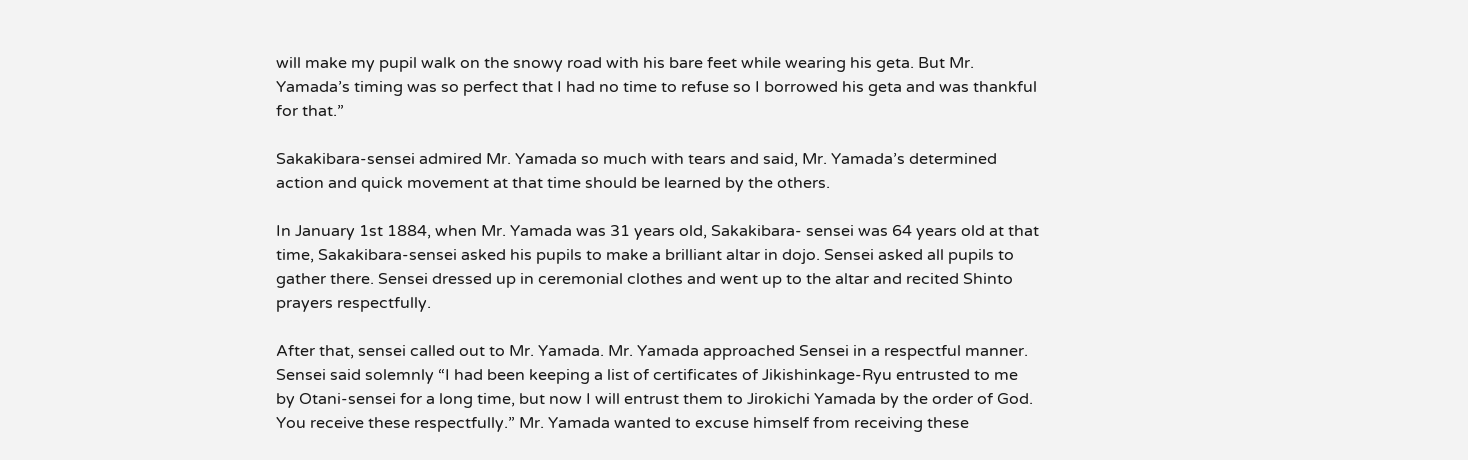will make my pupil walk on the snowy road with his bare feet while wearing his geta. But Mr. Yamada’s timing was so perfect that I had no time to refuse so I borrowed his geta and was thankful for that.”

Sakakibara-sensei admired Mr. Yamada so much with tears and said, Mr. Yamada’s determined action and quick movement at that time should be learned by the others.

In January 1st 1884, when Mr. Yamada was 31 years old, Sakakibara- sensei was 64 years old at that time, Sakakibara-sensei asked his pupils to make a brilliant altar in dojo. Sensei asked all pupils to gather there. Sensei dressed up in ceremonial clothes and went up to the altar and recited Shinto prayers respectfully.

After that, sensei called out to Mr. Yamada. Mr. Yamada approached Sensei in a respectful manner. Sensei said solemnly “I had been keeping a list of certificates of Jikishinkage-Ryu entrusted to me by Otani-sensei for a long time, but now I will entrust them to Jirokichi Yamada by the order of God. You receive these respectfully.” Mr. Yamada wanted to excuse himself from receiving these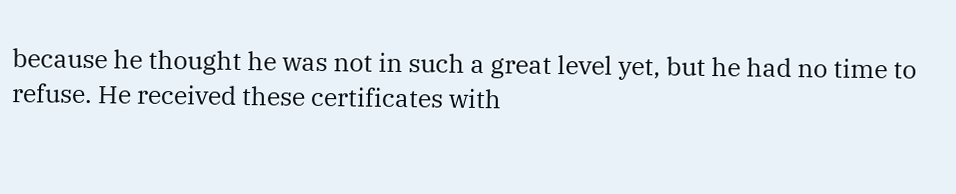because he thought he was not in such a great level yet, but he had no time to refuse. He received these certificates with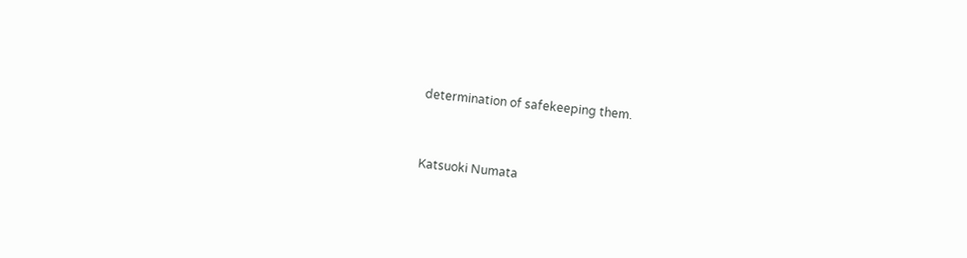determination of safekeeping them.


Katsuoki Numata